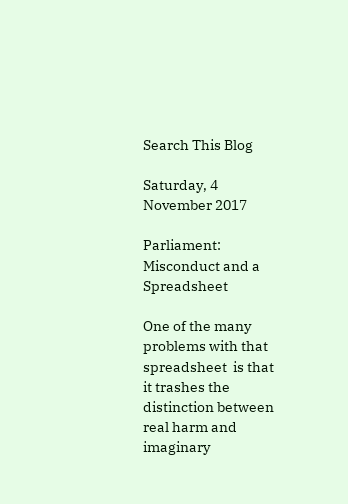Search This Blog

Saturday, 4 November 2017

Parliament: Misconduct and a Spreadsheet

One of the many problems with that spreadsheet  is that it trashes the distinction between real harm and imaginary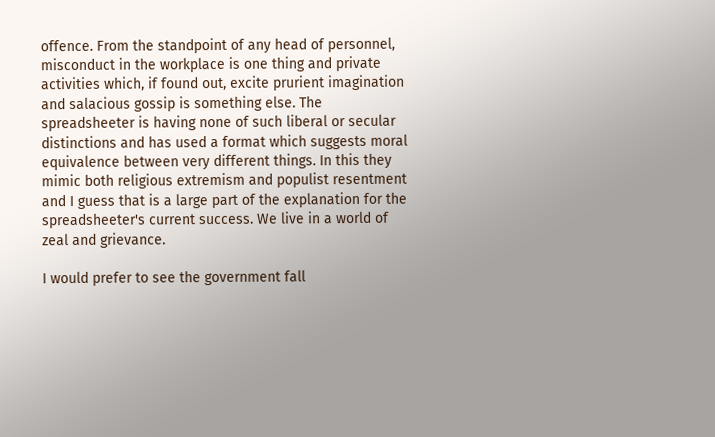offence. From the standpoint of any head of personnel, misconduct in the workplace is one thing and private activities which, if found out, excite prurient imagination and salacious gossip is something else. The spreadsheeter is having none of such liberal or secular distinctions and has used a format which suggests moral equivalence between very different things. In this they mimic both religious extremism and populist resentment and I guess that is a large part of the explanation for the spreadsheeter's current success. We live in a world of  zeal and grievance.

I would prefer to see the government fall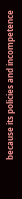because its policies and incompetence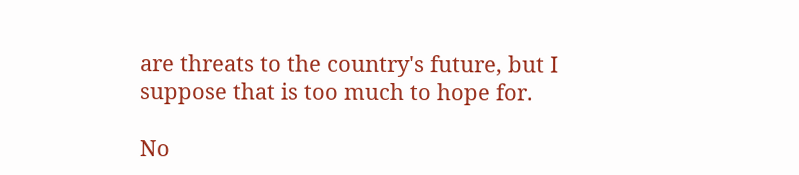are threats to the country's future, but I suppose that is too much to hope for.

No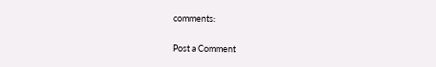comments:

Post a Comment